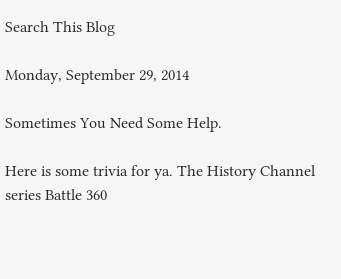Search This Blog

Monday, September 29, 2014

Sometimes You Need Some Help.

Here is some trivia for ya. The History Channel series Battle 360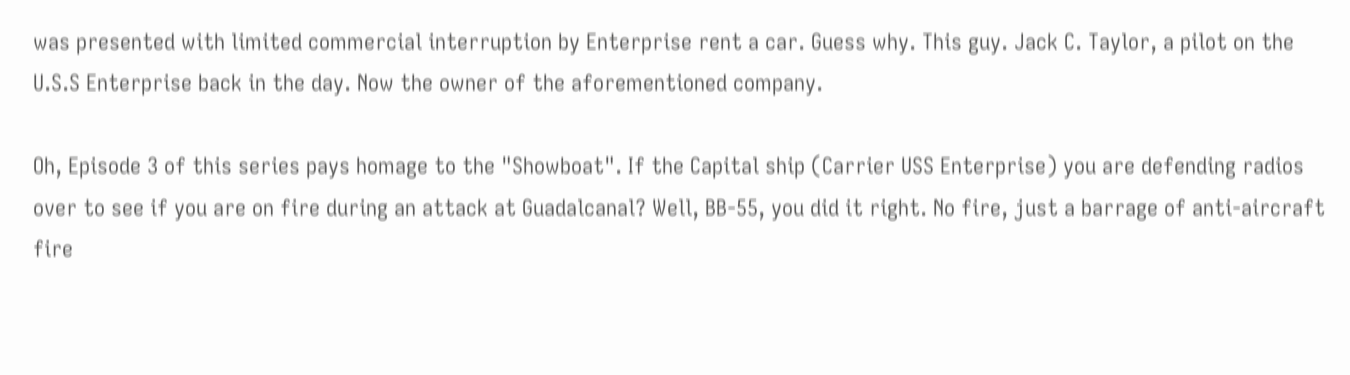was presented with limited commercial interruption by Enterprise rent a car. Guess why. This guy. Jack C. Taylor, a pilot on the U.S.S Enterprise back in the day. Now the owner of the aforementioned company.

Oh, Episode 3 of this series pays homage to the "Showboat". If the Capital ship (Carrier USS Enterprise) you are defending radios over to see if you are on fire during an attack at Guadalcanal? Well, BB-55, you did it right. No fire, just a barrage of anti-aircraft fire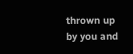thrown up by you and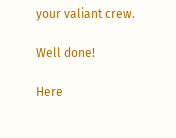your valiant crew.

Well done!

Here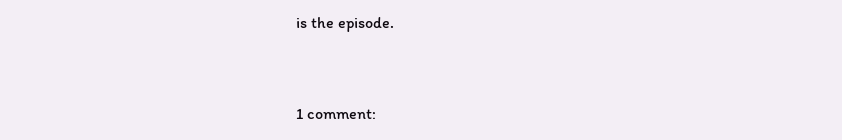is the episode.


1 comment: